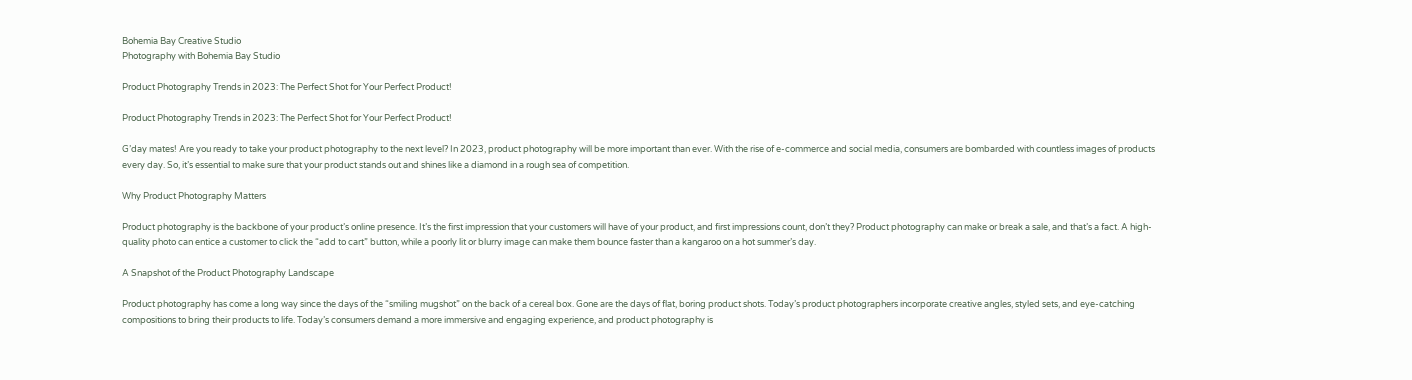Bohemia Bay Creative Studio
Photography with Bohemia Bay Studio

Product Photography Trends in 2023: The Perfect Shot for Your Perfect Product!

Product Photography Trends in 2023: The Perfect Shot for Your Perfect Product!

G’day mates! Are you ready to take your product photography to the next level? In 2023, product photography will be more important than ever. With the rise of e-commerce and social media, consumers are bombarded with countless images of products every day. So, it’s essential to make sure that your product stands out and shines like a diamond in a rough sea of competition.

Why Product Photography Matters

Product photography is the backbone of your product’s online presence. It’s the first impression that your customers will have of your product, and first impressions count, don’t they? Product photography can make or break a sale, and that’s a fact. A high-quality photo can entice a customer to click the “add to cart” button, while a poorly lit or blurry image can make them bounce faster than a kangaroo on a hot summer’s day.

A Snapshot of the Product Photography Landscape

Product photography has come a long way since the days of the “smiling mugshot” on the back of a cereal box. Gone are the days of flat, boring product shots. Today’s product photographers incorporate creative angles, styled sets, and eye-catching compositions to bring their products to life. Today’s consumers demand a more immersive and engaging experience, and product photography is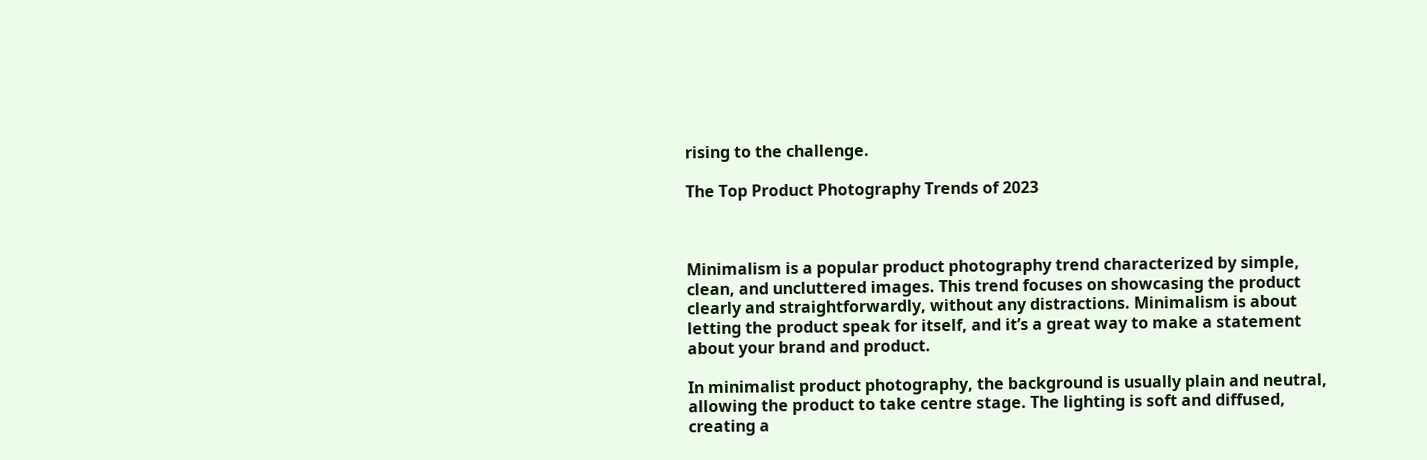rising to the challenge.

The Top Product Photography Trends of 2023



Minimalism is a popular product photography trend characterized by simple, clean, and uncluttered images. This trend focuses on showcasing the product clearly and straightforwardly, without any distractions. Minimalism is about letting the product speak for itself, and it’s a great way to make a statement about your brand and product.

In minimalist product photography, the background is usually plain and neutral, allowing the product to take centre stage. The lighting is soft and diffused, creating a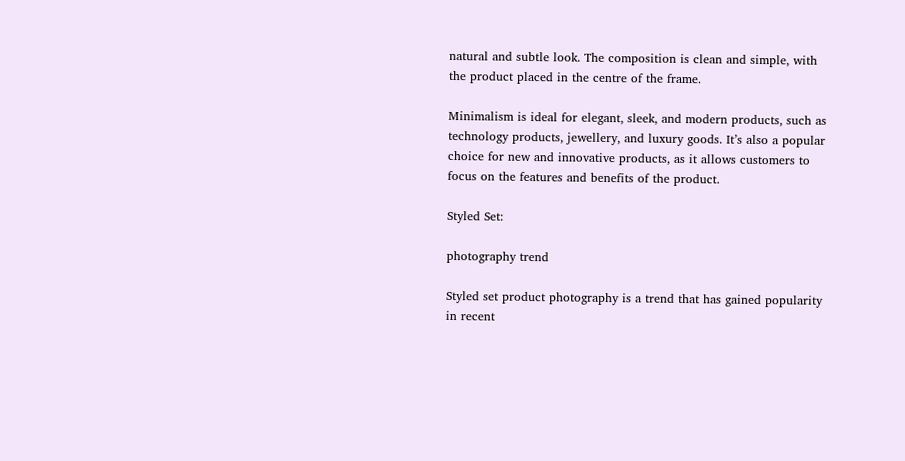natural and subtle look. The composition is clean and simple, with the product placed in the centre of the frame.

Minimalism is ideal for elegant, sleek, and modern products, such as technology products, jewellery, and luxury goods. It’s also a popular choice for new and innovative products, as it allows customers to focus on the features and benefits of the product.

Styled Set:

photography trend

Styled set product photography is a trend that has gained popularity in recent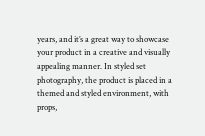years, and it’s a great way to showcase your product in a creative and visually appealing manner. In styled set photography, the product is placed in a themed and styled environment, with props,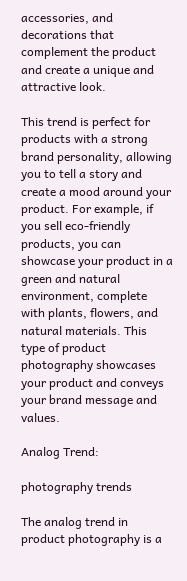accessories, and decorations that complement the product and create a unique and attractive look.

This trend is perfect for products with a strong brand personality, allowing you to tell a story and create a mood around your product. For example, if you sell eco-friendly products, you can showcase your product in a green and natural environment, complete with plants, flowers, and natural materials. This type of product photography showcases your product and conveys your brand message and values.

Analog Trend:

photography trends

The analog trend in product photography is a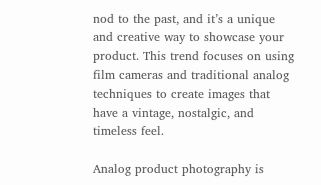nod to the past, and it’s a unique and creative way to showcase your product. This trend focuses on using film cameras and traditional analog techniques to create images that have a vintage, nostalgic, and timeless feel.

Analog product photography is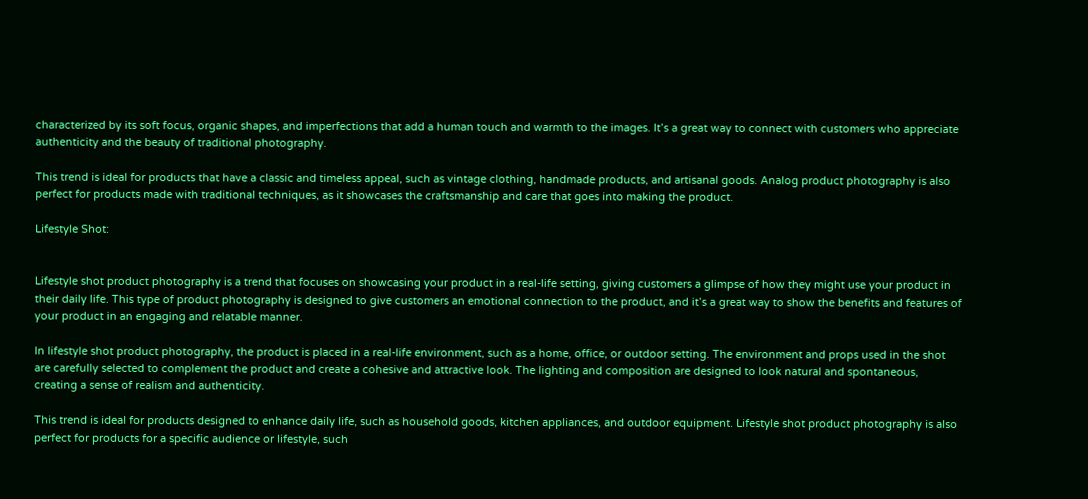characterized by its soft focus, organic shapes, and imperfections that add a human touch and warmth to the images. It’s a great way to connect with customers who appreciate authenticity and the beauty of traditional photography.

This trend is ideal for products that have a classic and timeless appeal, such as vintage clothing, handmade products, and artisanal goods. Analog product photography is also perfect for products made with traditional techniques, as it showcases the craftsmanship and care that goes into making the product.

Lifestyle Shot:


Lifestyle shot product photography is a trend that focuses on showcasing your product in a real-life setting, giving customers a glimpse of how they might use your product in their daily life. This type of product photography is designed to give customers an emotional connection to the product, and it’s a great way to show the benefits and features of your product in an engaging and relatable manner.

In lifestyle shot product photography, the product is placed in a real-life environment, such as a home, office, or outdoor setting. The environment and props used in the shot are carefully selected to complement the product and create a cohesive and attractive look. The lighting and composition are designed to look natural and spontaneous, creating a sense of realism and authenticity.

This trend is ideal for products designed to enhance daily life, such as household goods, kitchen appliances, and outdoor equipment. Lifestyle shot product photography is also perfect for products for a specific audience or lifestyle, such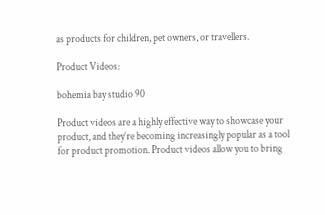as products for children, pet owners, or travellers.

Product Videos:

bohemia bay studio 90

Product videos are a highly effective way to showcase your product, and they’re becoming increasingly popular as a tool for product promotion. Product videos allow you to bring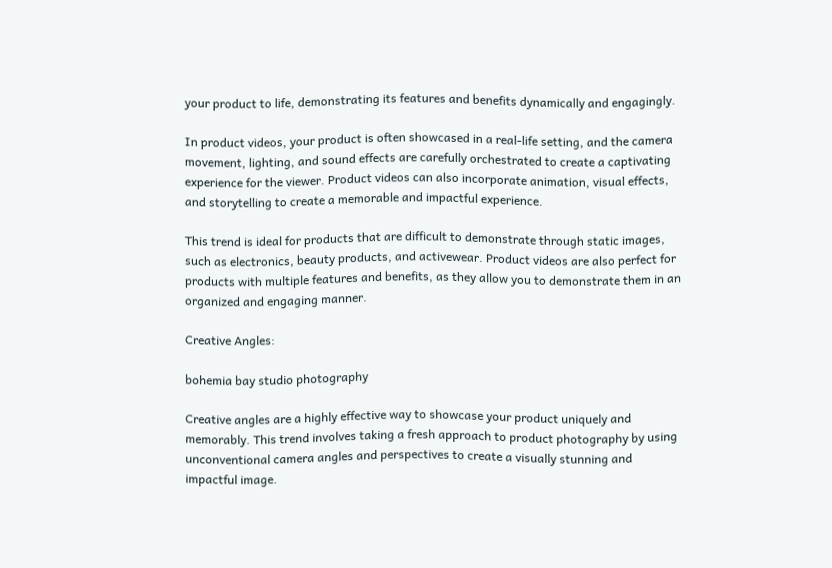your product to life, demonstrating its features and benefits dynamically and engagingly.

In product videos, your product is often showcased in a real-life setting, and the camera movement, lighting, and sound effects are carefully orchestrated to create a captivating experience for the viewer. Product videos can also incorporate animation, visual effects, and storytelling to create a memorable and impactful experience.

This trend is ideal for products that are difficult to demonstrate through static images, such as electronics, beauty products, and activewear. Product videos are also perfect for products with multiple features and benefits, as they allow you to demonstrate them in an organized and engaging manner.

Creative Angles:

bohemia bay studio photography

Creative angles are a highly effective way to showcase your product uniquely and memorably. This trend involves taking a fresh approach to product photography by using unconventional camera angles and perspectives to create a visually stunning and impactful image.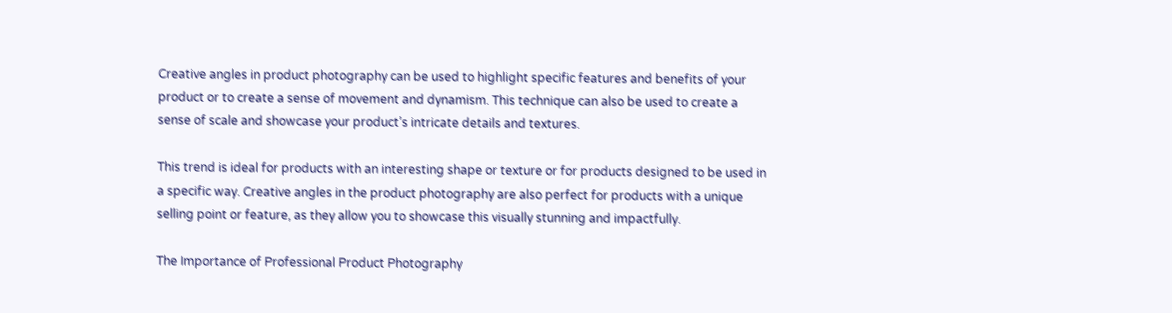Creative angles in product photography can be used to highlight specific features and benefits of your product or to create a sense of movement and dynamism. This technique can also be used to create a sense of scale and showcase your product’s intricate details and textures.

This trend is ideal for products with an interesting shape or texture or for products designed to be used in a specific way. Creative angles in the product photography are also perfect for products with a unique selling point or feature, as they allow you to showcase this visually stunning and impactfully.

The Importance of Professional Product Photography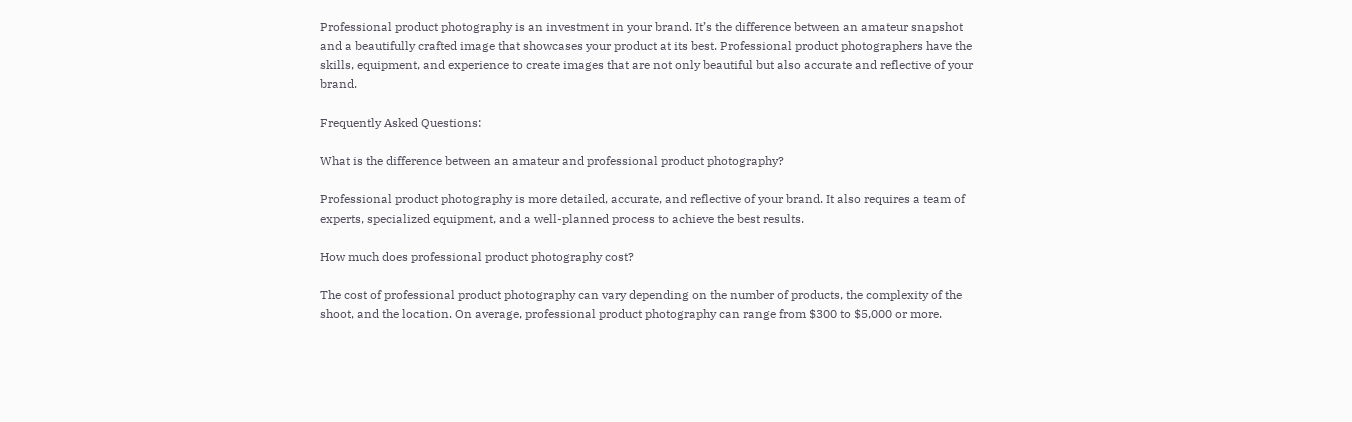Professional product photography is an investment in your brand. It’s the difference between an amateur snapshot and a beautifully crafted image that showcases your product at its best. Professional product photographers have the skills, equipment, and experience to create images that are not only beautiful but also accurate and reflective of your brand.

Frequently Asked Questions:

What is the difference between an amateur and professional product photography?

Professional product photography is more detailed, accurate, and reflective of your brand. It also requires a team of experts, specialized equipment, and a well-planned process to achieve the best results.

How much does professional product photography cost?

The cost of professional product photography can vary depending on the number of products, the complexity of the shoot, and the location. On average, professional product photography can range from $300 to $5,000 or more.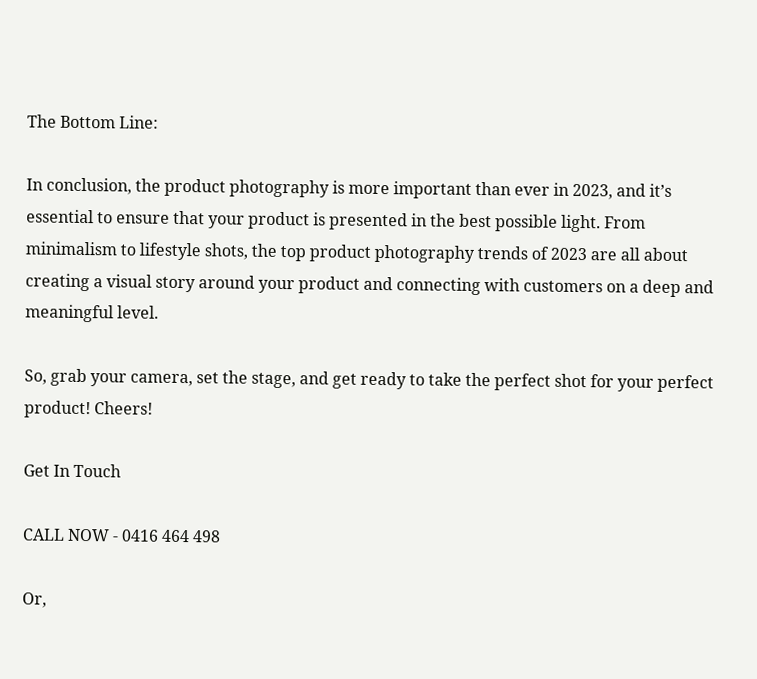The Bottom Line:

In conclusion, the product photography is more important than ever in 2023, and it’s essential to ensure that your product is presented in the best possible light. From minimalism to lifestyle shots, the top product photography trends of 2023 are all about creating a visual story around your product and connecting with customers on a deep and meaningful level.

So, grab your camera, set the stage, and get ready to take the perfect shot for your perfect product! Cheers!

Get In Touch

CALL NOW - 0416 464 498

Or,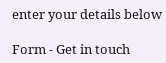enter your details below

Form - Get in touch